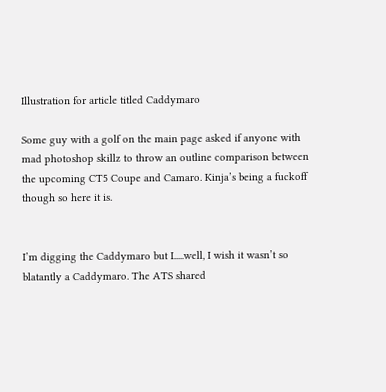Illustration for article titled Caddymaro

Some guy with a golf on the main page asked if anyone with mad photoshop skillz to throw an outline comparison between the upcoming CT5 Coupe and Camaro. Kinja’s being a fuckoff though so here it is.


I’m digging the Caddymaro but I.....well, I wish it wasn’t so blatantly a Caddymaro. The ATS shared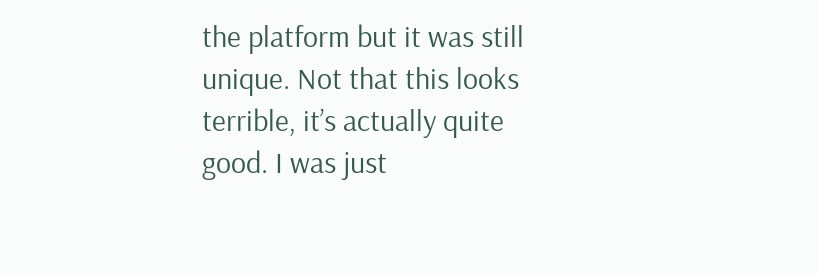the platform but it was still unique. Not that this looks terrible, it’s actually quite good. I was just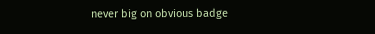never big on obvious badge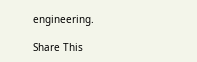engineering.

Share This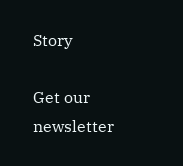Story

Get our newsletter